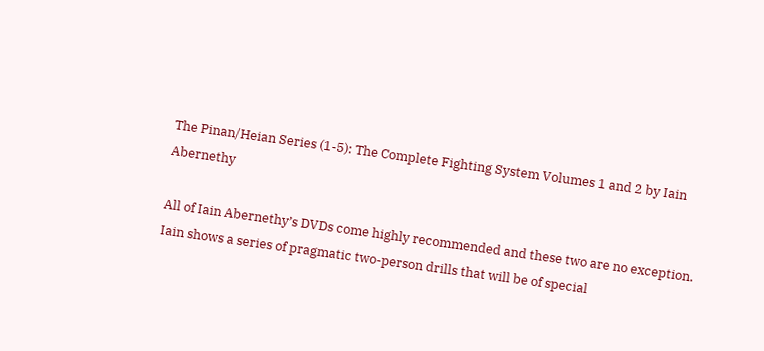The Pinan/Heian Series (1-5): The Complete Fighting System Volumes 1 and 2 by Iain Abernethy

All of Iain Abernethy’s DVDs come highly recommended and these two are no exception. Iain shows a series of pragmatic two-person drills that will be of special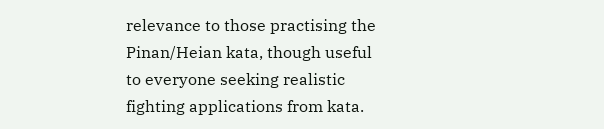relevance to those practising the Pinan/Heian kata, though useful to everyone seeking realistic fighting applications from kata.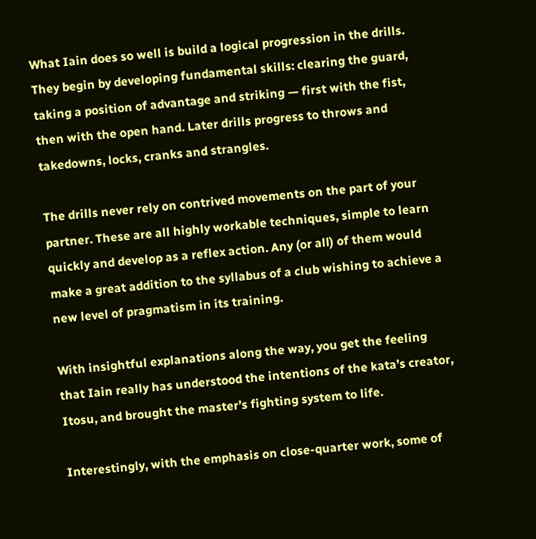What Iain does so well is build a logical progression in the drills. They begin by developing fundamental skills: clearing the guard, taking a position of advantage and striking — first with the fist, then with the open hand. Later drills progress to throws and takedowns, locks, cranks and strangles.

The drills never rely on contrived movements on the part of your partner. These are all highly workable techniques, simple to learn quickly and develop as a reflex action. Any (or all) of them would make a great addition to the syllabus of a club wishing to achieve a new level of pragmatism in its training.

With insightful explanations along the way, you get the feeling that Iain really has understood the intentions of the kata’s creator, Itosu, and brought the master’s fighting system to life.

Interestingly, with the emphasis on close-quarter work, some of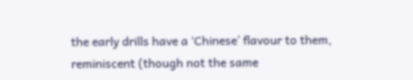the early drills have a ‘Chinese’ flavour to them, reminiscent (though not the same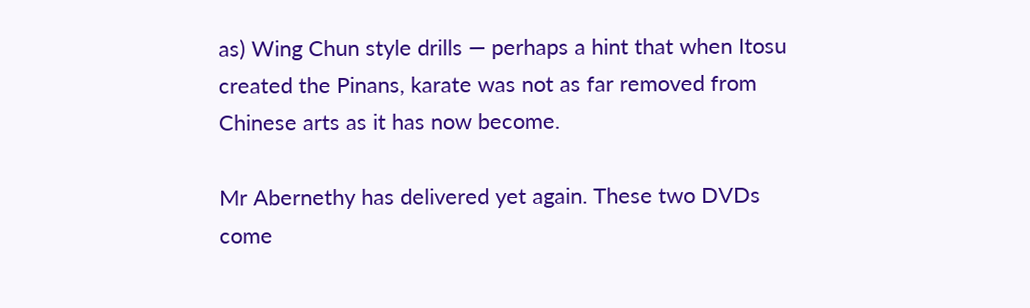as) Wing Chun style drills — perhaps a hint that when Itosu created the Pinans, karate was not as far removed from Chinese arts as it has now become.

Mr Abernethy has delivered yet again. These two DVDs come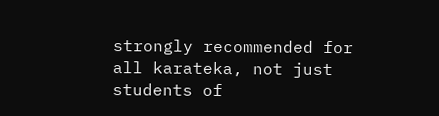strongly recommended for all karateka, not just students of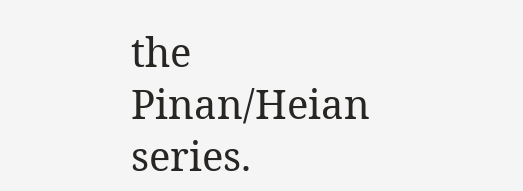the Pinan/Heian series.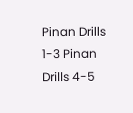Pinan Drills 1-3 Pinan Drills 4-5